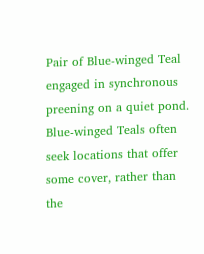Pair of Blue-winged Teal engaged in synchronous preening on a quiet pond. Blue-winged Teals often seek locations that offer some cover, rather than the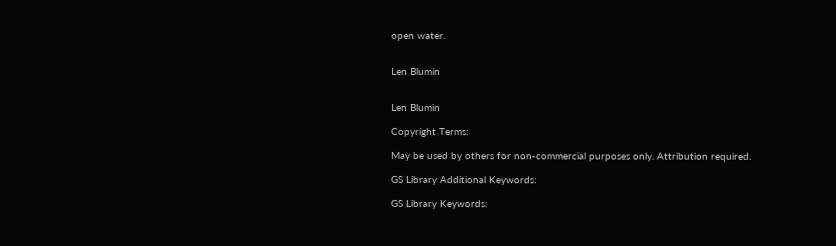open water.


Len Blumin


Len Blumin

Copyright Terms:

May be used by others for non-commercial purposes only. Attribution required.

GS Library Additional Keywords:

GS Library Keywords: